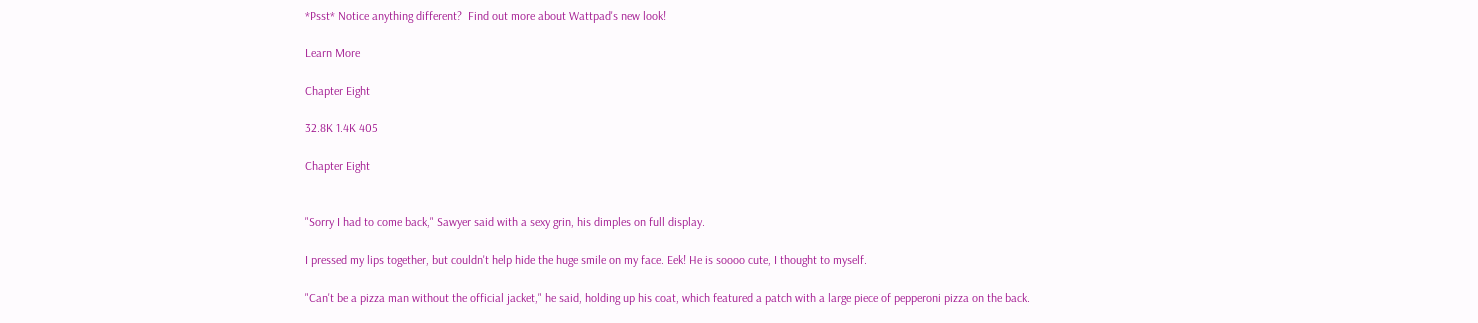*Psst* Notice anything different?  Find out more about Wattpad's new look!

Learn More

Chapter Eight

32.8K 1.4K 405

Chapter Eight


"Sorry I had to come back," Sawyer said with a sexy grin, his dimples on full display.

I pressed my lips together, but couldn't help hide the huge smile on my face. Eek! He is soooo cute, I thought to myself.

"Can't be a pizza man without the official jacket," he said, holding up his coat, which featured a patch with a large piece of pepperoni pizza on the back.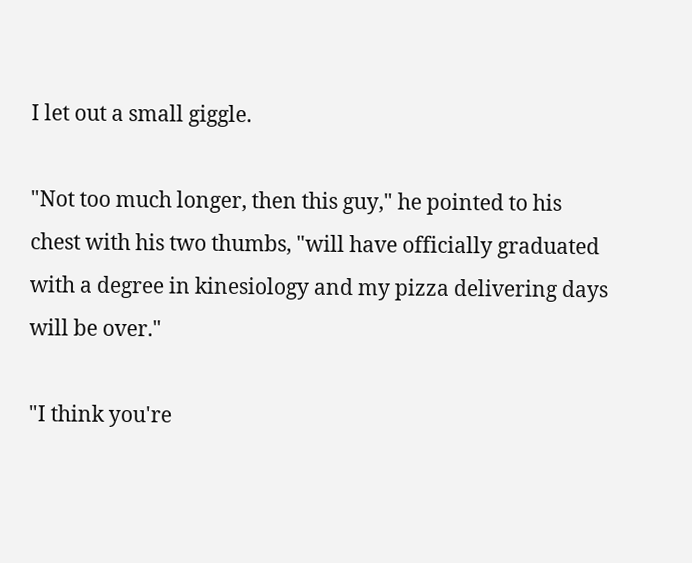I let out a small giggle.

"Not too much longer, then this guy," he pointed to his chest with his two thumbs, "will have officially graduated with a degree in kinesiology and my pizza delivering days will be over."

"I think you're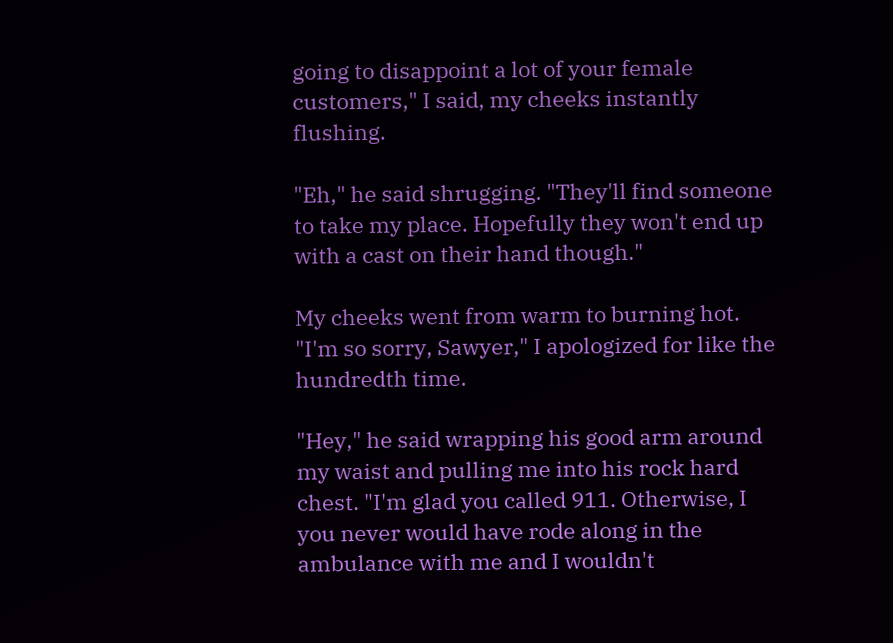going to disappoint a lot of your female customers," I said, my cheeks instantly flushing.

"Eh," he said shrugging. "They'll find someone to take my place. Hopefully they won't end up with a cast on their hand though."

My cheeks went from warm to burning hot. "I'm so sorry, Sawyer," I apologized for like the hundredth time.

"Hey," he said wrapping his good arm around my waist and pulling me into his rock hard chest. "I'm glad you called 911. Otherwise, I you never would have rode along in the ambulance with me and I wouldn't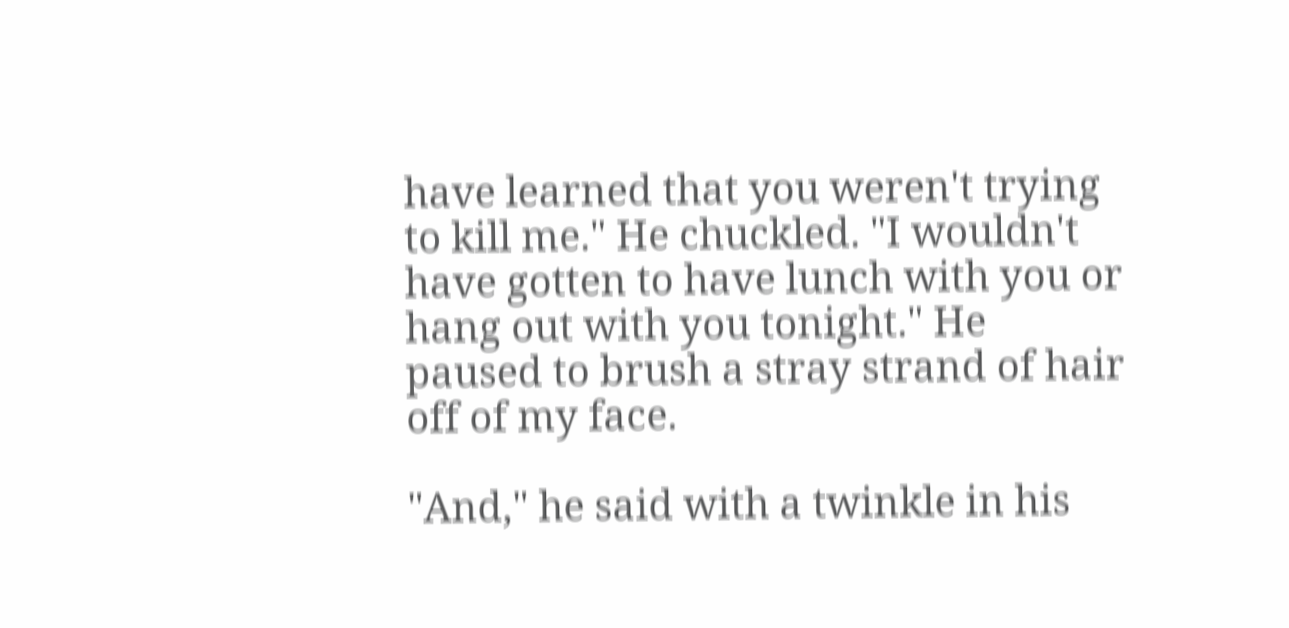have learned that you weren't trying to kill me." He chuckled. "I wouldn't have gotten to have lunch with you or hang out with you tonight." He paused to brush a stray strand of hair off of my face.

"And," he said with a twinkle in his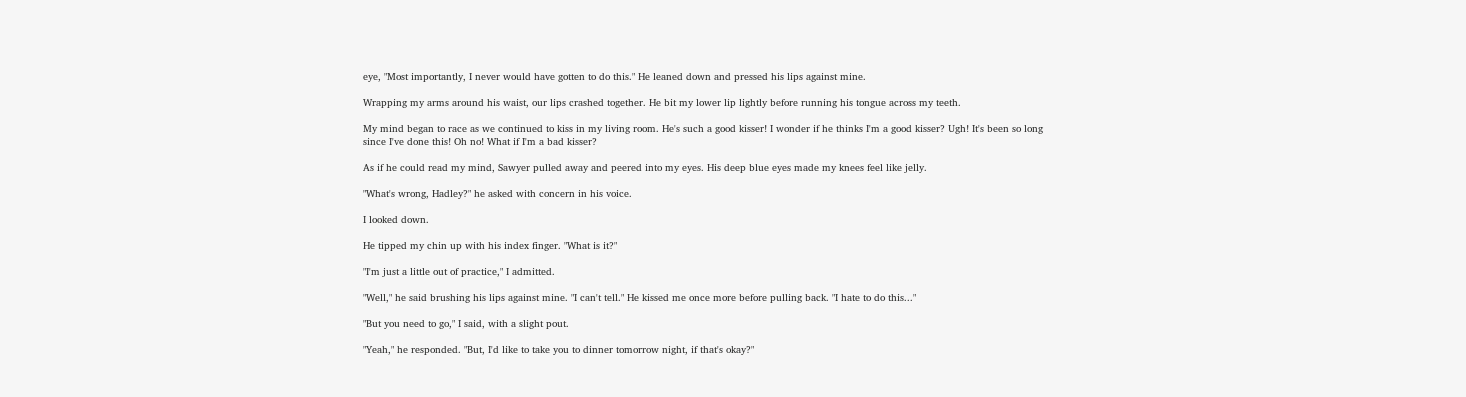eye, "Most importantly, I never would have gotten to do this." He leaned down and pressed his lips against mine.

Wrapping my arms around his waist, our lips crashed together. He bit my lower lip lightly before running his tongue across my teeth.

My mind began to race as we continued to kiss in my living room. He's such a good kisser! I wonder if he thinks I'm a good kisser? Ugh! It's been so long since I've done this! Oh no! What if I'm a bad kisser?

As if he could read my mind, Sawyer pulled away and peered into my eyes. His deep blue eyes made my knees feel like jelly.

"What's wrong, Hadley?" he asked with concern in his voice.

I looked down.

He tipped my chin up with his index finger. "What is it?"

"I'm just a little out of practice," I admitted.

"Well," he said brushing his lips against mine. "I can't tell." He kissed me once more before pulling back. "I hate to do this..."

"But you need to go," I said, with a slight pout.

"Yeah," he responded. "But, I'd like to take you to dinner tomorrow night, if that's okay?"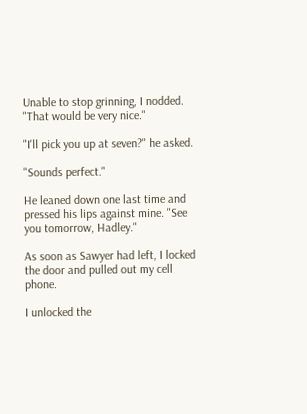Unable to stop grinning, I nodded. "That would be very nice."

"I'll pick you up at seven?" he asked.

"Sounds perfect."

He leaned down one last time and pressed his lips against mine. "See you tomorrow, Hadley."

As soon as Sawyer had left, I locked the door and pulled out my cell phone.

I unlocked the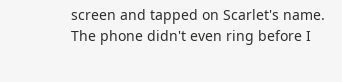screen and tapped on Scarlet's name. The phone didn't even ring before I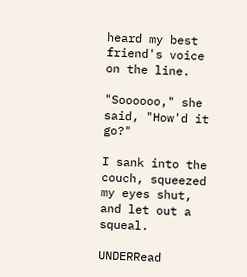heard my best friend's voice on the line.

"Soooooo," she said, "How'd it go?"

I sank into the couch, squeezed my eyes shut, and let out a squeal.

UNDERRead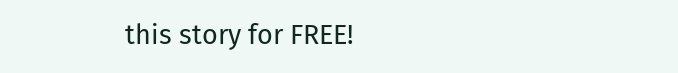this story for FREE!